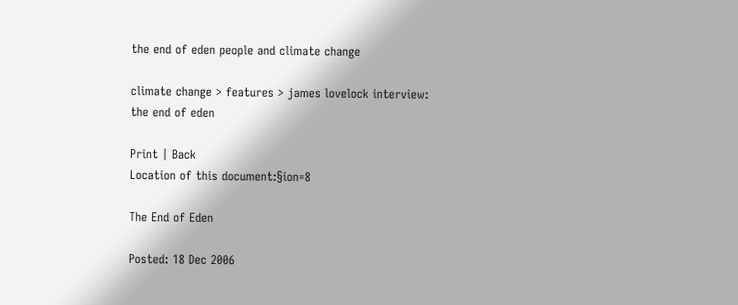the end of eden people and climate change

climate change > features > james lovelock interview:
the end of eden

Print | Back
Location of this document:§ion=8

The End of Eden

Posted: 18 Dec 2006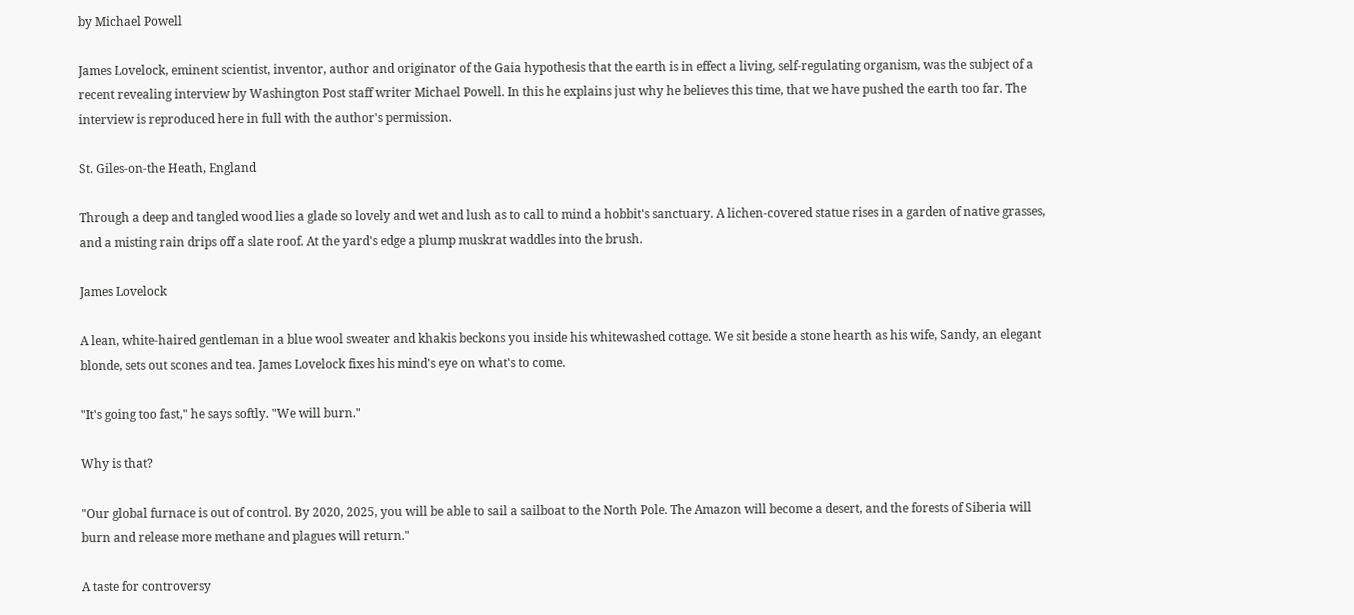by Michael Powell

James Lovelock, eminent scientist, inventor, author and originator of the Gaia hypothesis that the earth is in effect a living, self-regulating organism, was the subject of a recent revealing interview by Washington Post staff writer Michael Powell. In this he explains just why he believes this time, that we have pushed the earth too far. The interview is reproduced here in full with the author's permission.

St. Giles-on-the Heath, England

Through a deep and tangled wood lies a glade so lovely and wet and lush as to call to mind a hobbit's sanctuary. A lichen-covered statue rises in a garden of native grasses, and a misting rain drips off a slate roof. At the yard's edge a plump muskrat waddles into the brush.

James Lovelock

A lean, white-haired gentleman in a blue wool sweater and khakis beckons you inside his whitewashed cottage. We sit beside a stone hearth as his wife, Sandy, an elegant blonde, sets out scones and tea. James Lovelock fixes his mind's eye on what's to come.

"It's going too fast," he says softly. "We will burn."

Why is that?

"Our global furnace is out of control. By 2020, 2025, you will be able to sail a sailboat to the North Pole. The Amazon will become a desert, and the forests of Siberia will burn and release more methane and plagues will return."

A taste for controversy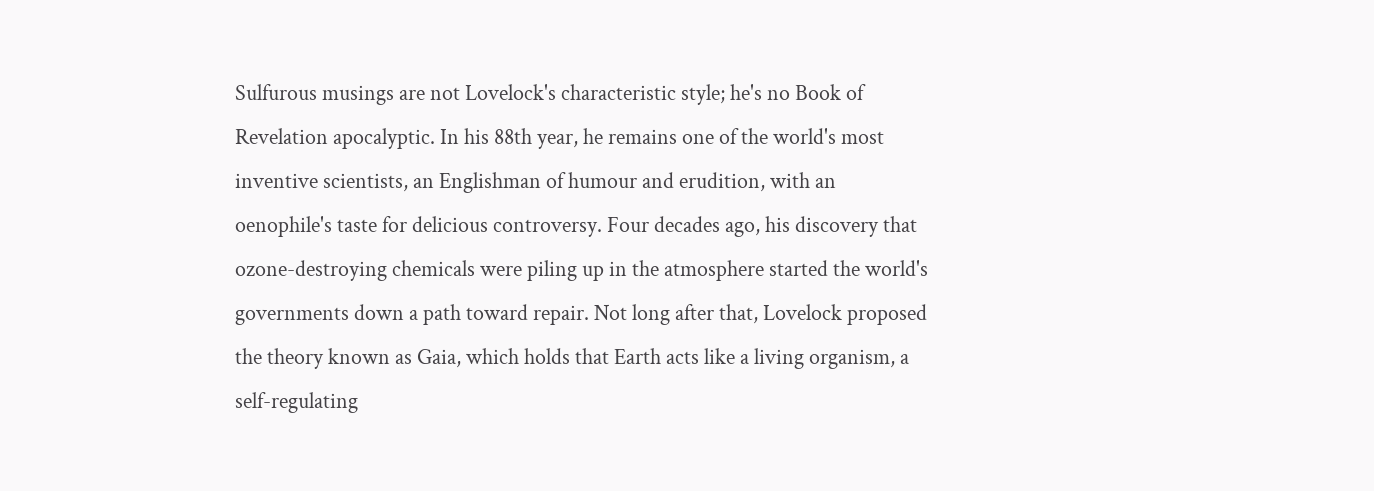Sulfurous musings are not Lovelock's characteristic style; he's no Book of Revelation apocalyptic. In his 88th year, he remains one of the world's most inventive scientists, an Englishman of humour and erudition, with an oenophile's taste for delicious controversy. Four decades ago, his discovery that ozone-destroying chemicals were piling up in the atmosphere started the world's governments down a path toward repair. Not long after that, Lovelock proposed the theory known as Gaia, which holds that Earth acts like a living organism, a self-regulating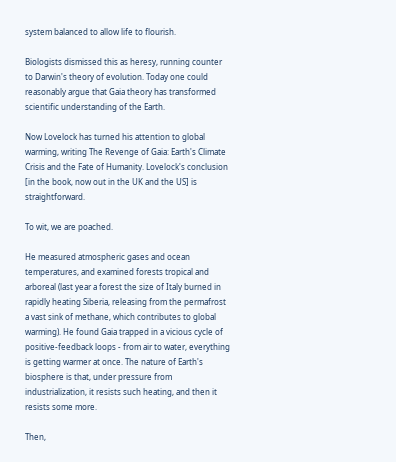system balanced to allow life to flourish.

Biologists dismissed this as heresy, running counter to Darwin's theory of evolution. Today one could reasonably argue that Gaia theory has transformed scientific understanding of the Earth.

Now Lovelock has turned his attention to global warming, writing The Revenge of Gaia: Earth's Climate Crisis and the Fate of Humanity. Lovelock's conclusion [in the book, now out in the UK and the US] is straightforward.

To wit, we are poached.

He measured atmospheric gases and ocean temperatures, and examined forests tropical and arboreal (last year a forest the size of Italy burned in rapidly heating Siberia, releasing from the permafrost a vast sink of methane, which contributes to global warming). He found Gaia trapped in a vicious cycle of positive-feedback loops - from air to water, everything is getting warmer at once. The nature of Earth's biosphere is that, under pressure from industrialization, it resists such heating, and then it resists some more.

Then,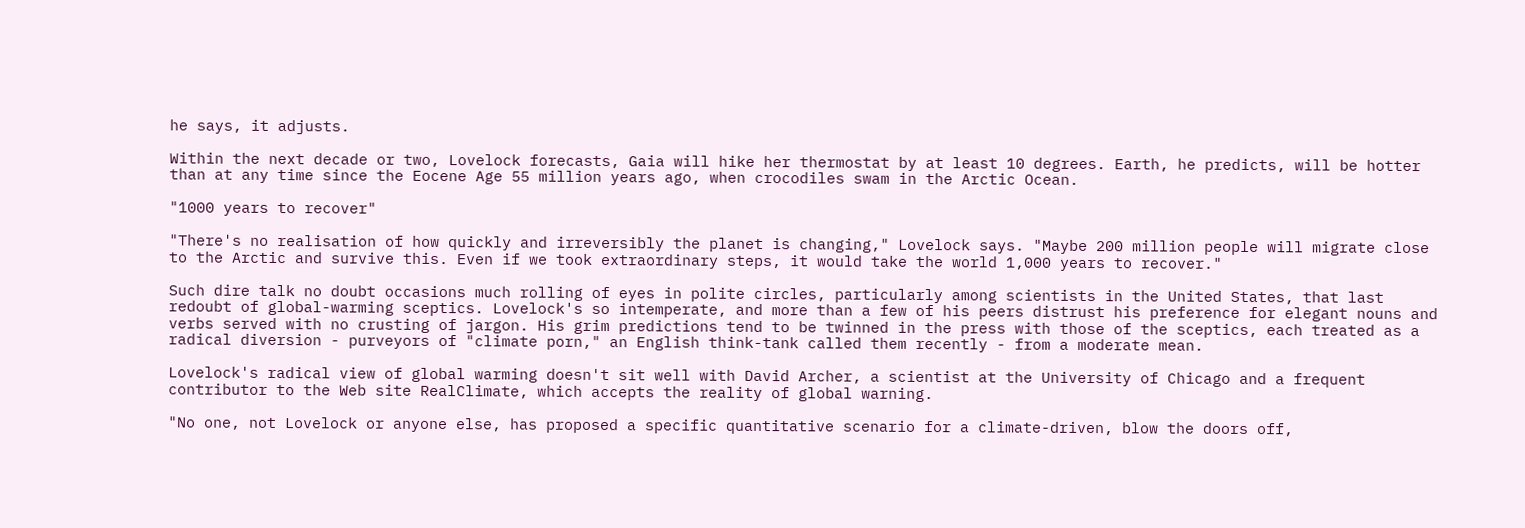he says, it adjusts.

Within the next decade or two, Lovelock forecasts, Gaia will hike her thermostat by at least 10 degrees. Earth, he predicts, will be hotter than at any time since the Eocene Age 55 million years ago, when crocodiles swam in the Arctic Ocean.

"1000 years to recover"

"There's no realisation of how quickly and irreversibly the planet is changing," Lovelock says. "Maybe 200 million people will migrate close to the Arctic and survive this. Even if we took extraordinary steps, it would take the world 1,000 years to recover."

Such dire talk no doubt occasions much rolling of eyes in polite circles, particularly among scientists in the United States, that last redoubt of global-warming sceptics. Lovelock's so intemperate, and more than a few of his peers distrust his preference for elegant nouns and verbs served with no crusting of jargon. His grim predictions tend to be twinned in the press with those of the sceptics, each treated as a radical diversion - purveyors of "climate porn," an English think-tank called them recently - from a moderate mean.

Lovelock's radical view of global warming doesn't sit well with David Archer, a scientist at the University of Chicago and a frequent contributor to the Web site RealClimate, which accepts the reality of global warning.

"No one, not Lovelock or anyone else, has proposed a specific quantitative scenario for a climate-driven, blow the doors off,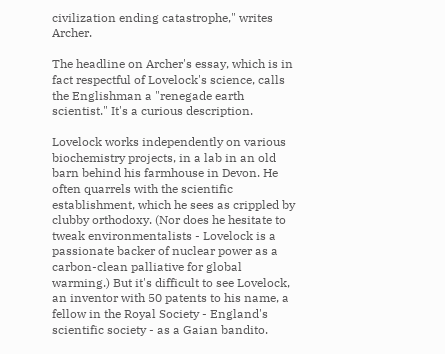civilization ending catastrophe," writes Archer.

The headline on Archer's essay, which is in fact respectful of Lovelock's science, calls the Englishman a "renegade earth scientist." It's a curious description.

Lovelock works independently on various biochemistry projects, in a lab in an old barn behind his farmhouse in Devon. He often quarrels with the scientific establishment, which he sees as crippled by clubby orthodoxy. (Nor does he hesitate to tweak environmentalists - Lovelock is a passionate backer of nuclear power as a carbon-clean palliative for global warming.) But it's difficult to see Lovelock, an inventor with 50 patents to his name, a fellow in the Royal Society - England's scientific society - as a Gaian bandito.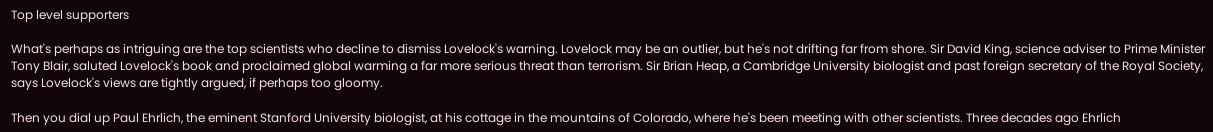Top level supporters

What's perhaps as intriguing are the top scientists who decline to dismiss Lovelock's warning. Lovelock may be an outlier, but he's not drifting far from shore. Sir David King, science adviser to Prime Minister Tony Blair, saluted Lovelock's book and proclaimed global warming a far more serious threat than terrorism. Sir Brian Heap, a Cambridge University biologist and past foreign secretary of the Royal Society, says Lovelock's views are tightly argued, if perhaps too gloomy.

Then you dial up Paul Ehrlich, the eminent Stanford University biologist, at his cottage in the mountains of Colorado, where he's been meeting with other scientists. Three decades ago Ehrlich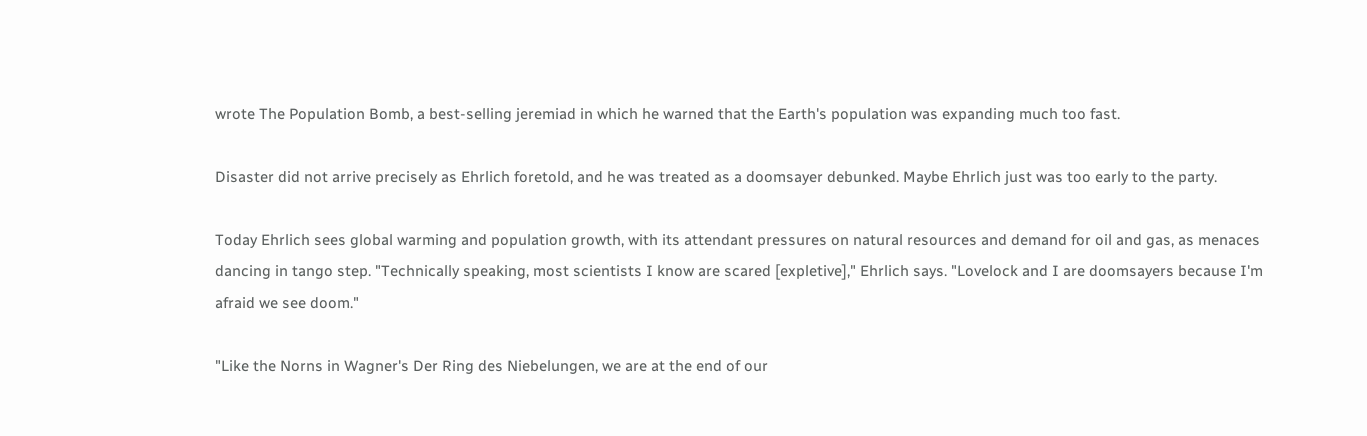wrote The Population Bomb, a best-selling jeremiad in which he warned that the Earth's population was expanding much too fast.

Disaster did not arrive precisely as Ehrlich foretold, and he was treated as a doomsayer debunked. Maybe Ehrlich just was too early to the party.

Today Ehrlich sees global warming and population growth, with its attendant pressures on natural resources and demand for oil and gas, as menaces dancing in tango step. "Technically speaking, most scientists I know are scared [expletive]," Ehrlich says. "Lovelock and I are doomsayers because I'm afraid we see doom."

"Like the Norns in Wagner's Der Ring des Niebelungen, we are at the end of our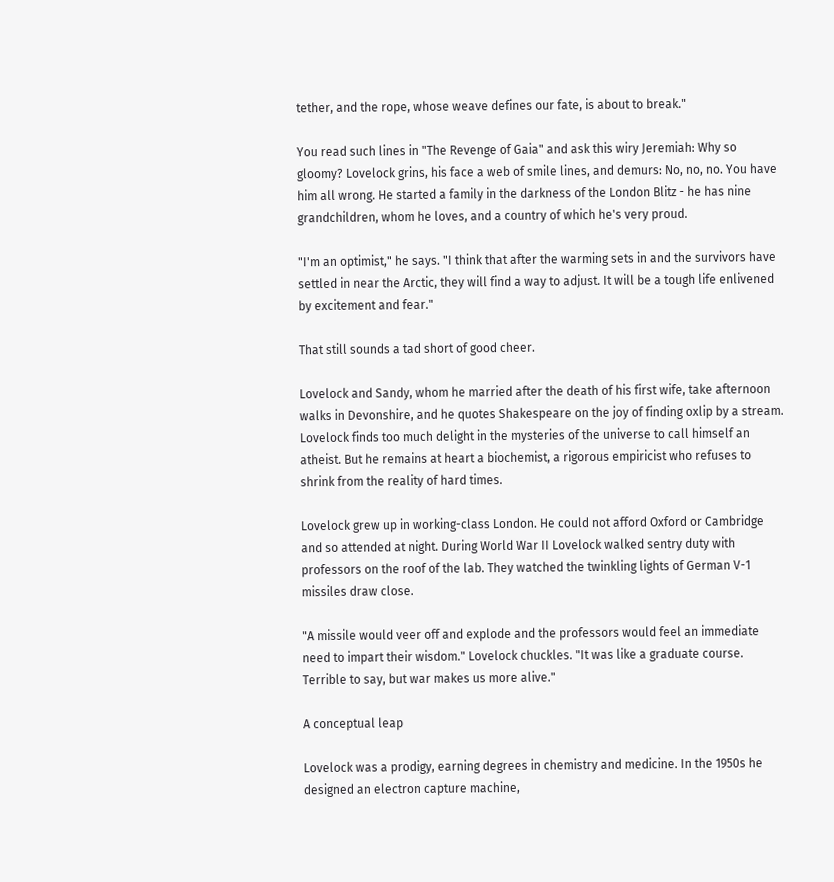tether, and the rope, whose weave defines our fate, is about to break."

You read such lines in "The Revenge of Gaia" and ask this wiry Jeremiah: Why so gloomy? Lovelock grins, his face a web of smile lines, and demurs: No, no, no. You have him all wrong. He started a family in the darkness of the London Blitz - he has nine grandchildren, whom he loves, and a country of which he's very proud.

"I'm an optimist," he says. "I think that after the warming sets in and the survivors have settled in near the Arctic, they will find a way to adjust. It will be a tough life enlivened by excitement and fear."

That still sounds a tad short of good cheer.

Lovelock and Sandy, whom he married after the death of his first wife, take afternoon walks in Devonshire, and he quotes Shakespeare on the joy of finding oxlip by a stream. Lovelock finds too much delight in the mysteries of the universe to call himself an atheist. But he remains at heart a biochemist, a rigorous empiricist who refuses to shrink from the reality of hard times.

Lovelock grew up in working-class London. He could not afford Oxford or Cambridge and so attended at night. During World War II Lovelock walked sentry duty with professors on the roof of the lab. They watched the twinkling lights of German V-1 missiles draw close.

"A missile would veer off and explode and the professors would feel an immediate need to impart their wisdom." Lovelock chuckles. "It was like a graduate course. Terrible to say, but war makes us more alive."

A conceptual leap

Lovelock was a prodigy, earning degrees in chemistry and medicine. In the 1950s he designed an electron capture machine,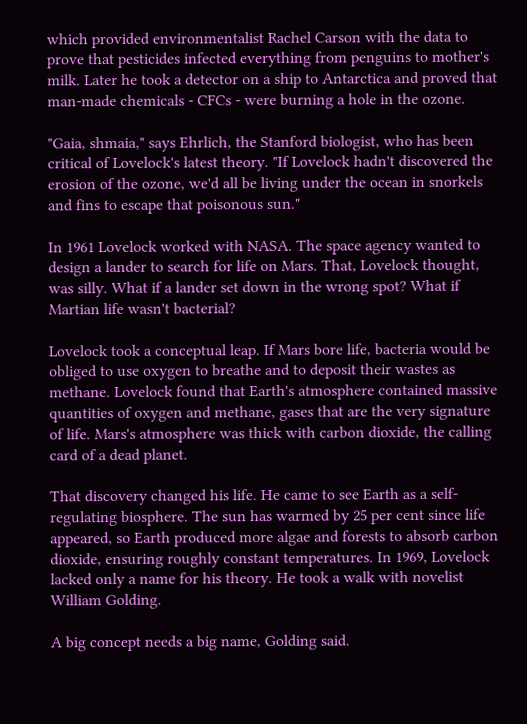which provided environmentalist Rachel Carson with the data to prove that pesticides infected everything from penguins to mother's milk. Later he took a detector on a ship to Antarctica and proved that man-made chemicals - CFCs - were burning a hole in the ozone.

"Gaia, shmaia," says Ehrlich, the Stanford biologist, who has been critical of Lovelock's latest theory. "If Lovelock hadn't discovered the erosion of the ozone, we'd all be living under the ocean in snorkels and fins to escape that poisonous sun."

In 1961 Lovelock worked with NASA. The space agency wanted to design a lander to search for life on Mars. That, Lovelock thought, was silly. What if a lander set down in the wrong spot? What if Martian life wasn't bacterial?

Lovelock took a conceptual leap. If Mars bore life, bacteria would be obliged to use oxygen to breathe and to deposit their wastes as methane. Lovelock found that Earth's atmosphere contained massive quantities of oxygen and methane, gases that are the very signature of life. Mars's atmosphere was thick with carbon dioxide, the calling card of a dead planet.

That discovery changed his life. He came to see Earth as a self-regulating biosphere. The sun has warmed by 25 per cent since life appeared, so Earth produced more algae and forests to absorb carbon dioxide, ensuring roughly constant temperatures. In 1969, Lovelock lacked only a name for his theory. He took a walk with novelist William Golding.

A big concept needs a big name, Golding said.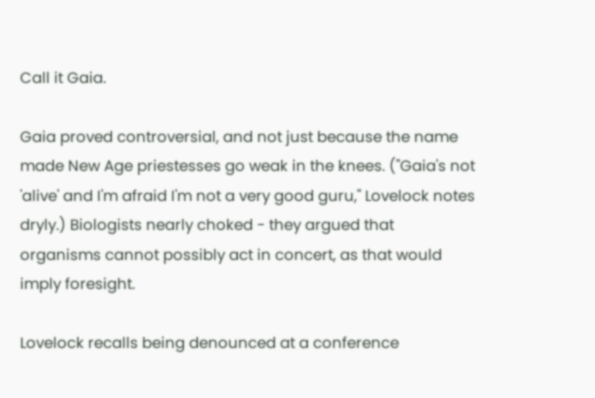Call it Gaia.

Gaia proved controversial, and not just because the name made New Age priestesses go weak in the knees. ("Gaia's not 'alive' and I'm afraid I'm not a very good guru," Lovelock notes dryly.) Biologists nearly choked - they argued that organisms cannot possibly act in concert, as that would imply foresight.

Lovelock recalls being denounced at a conference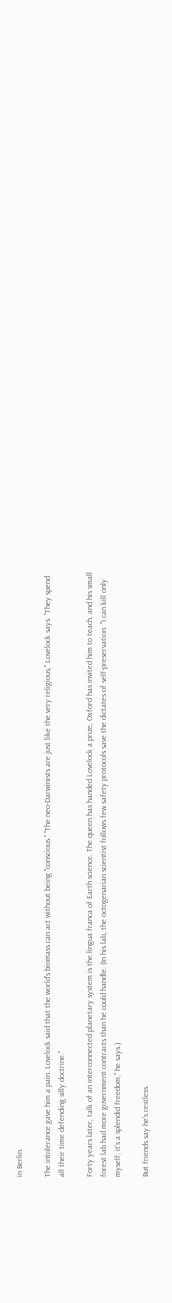in Berlin.

The intolerance gave him a pain. Lovelock said that the world's biomass can act without being "conscious." "The neo-Darwinists are just like the very religious," Lovelock says. "They spend all their time defending silly doctrine."

Forty years later, talk of an interconnected planetary system is the lingua franca of Earth science. The queen has handed Lovelock a prize, Oxford has invited him to teach, and his small forest lab had more government contracts than he could handle. (In his lab, the octogenarian scientist follows few safety protocols save the dictates of self-preservation. "I can kill only myself; it's a splendid freedom," he says.)

But friends say he's restless.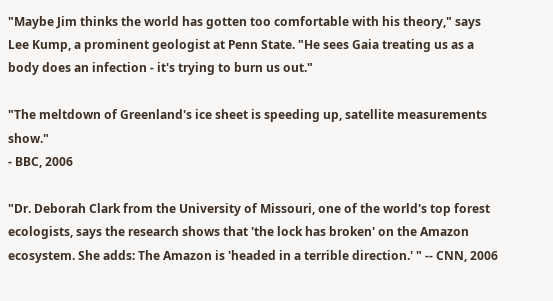"Maybe Jim thinks the world has gotten too comfortable with his theory," says Lee Kump, a prominent geologist at Penn State. "He sees Gaia treating us as a body does an infection - it's trying to burn us out."

"The meltdown of Greenland's ice sheet is speeding up, satellite measurements show."
- BBC, 2006

"Dr. Deborah Clark from the University of Missouri, one of the world's top forest ecologists, says the research shows that 'the lock has broken' on the Amazon ecosystem. She adds: The Amazon is 'headed in a terrible direction.' " -- CNN, 2006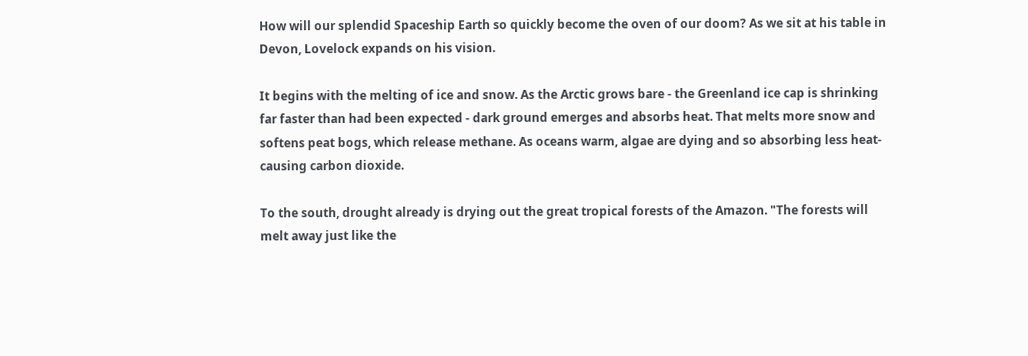How will our splendid Spaceship Earth so quickly become the oven of our doom? As we sit at his table in Devon, Lovelock expands on his vision.

It begins with the melting of ice and snow. As the Arctic grows bare - the Greenland ice cap is shrinking far faster than had been expected - dark ground emerges and absorbs heat. That melts more snow and softens peat bogs, which release methane. As oceans warm, algae are dying and so absorbing less heat-causing carbon dioxide.

To the south, drought already is drying out the great tropical forests of the Amazon. "The forests will melt away just like the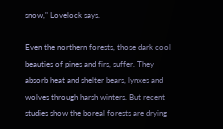snow," Lovelock says.

Even the northern forests, those dark cool beauties of pines and firs, suffer. They absorb heat and shelter bears, lynxes and wolves through harsh winters. But recent studies show the boreal forests are drying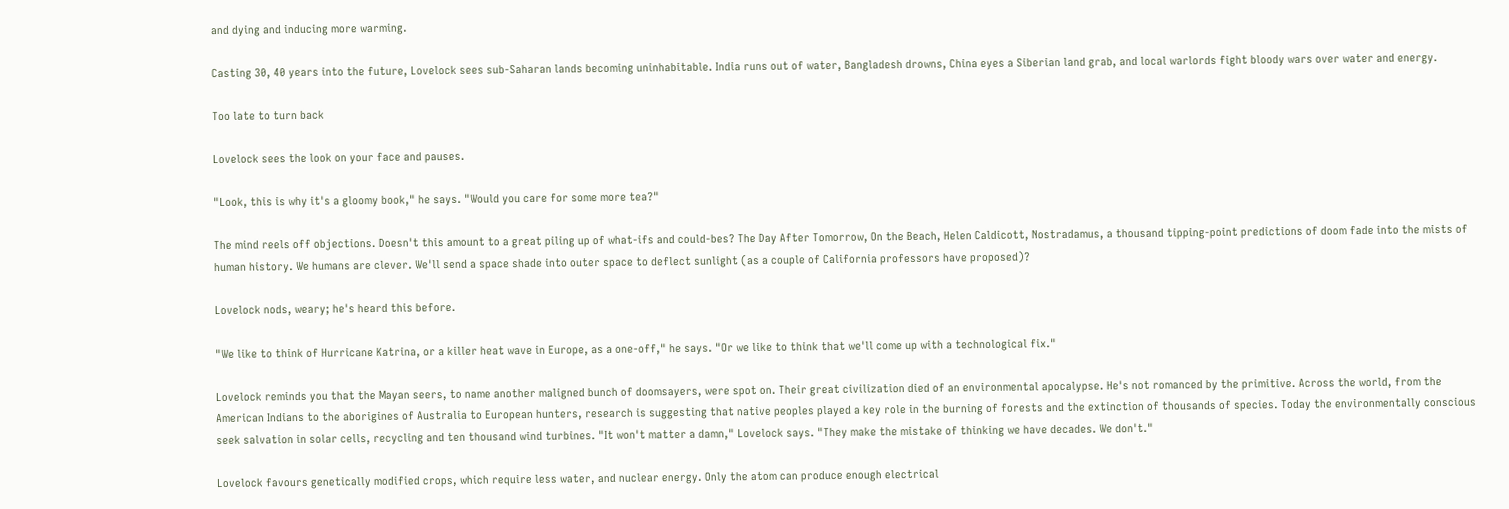and dying and inducing more warming.

Casting 30, 40 years into the future, Lovelock sees sub-Saharan lands becoming uninhabitable. India runs out of water, Bangladesh drowns, China eyes a Siberian land grab, and local warlords fight bloody wars over water and energy.

Too late to turn back

Lovelock sees the look on your face and pauses.

"Look, this is why it's a gloomy book," he says. "Would you care for some more tea?"

The mind reels off objections. Doesn't this amount to a great piling up of what-ifs and could-bes? The Day After Tomorrow, On the Beach, Helen Caldicott, Nostradamus, a thousand tipping-point predictions of doom fade into the mists of human history. We humans are clever. We'll send a space shade into outer space to deflect sunlight (as a couple of California professors have proposed)?

Lovelock nods, weary; he's heard this before.

"We like to think of Hurricane Katrina, or a killer heat wave in Europe, as a one-off," he says. "Or we like to think that we'll come up with a technological fix."

Lovelock reminds you that the Mayan seers, to name another maligned bunch of doomsayers, were spot on. Their great civilization died of an environmental apocalypse. He's not romanced by the primitive. Across the world, from the American Indians to the aborigines of Australia to European hunters, research is suggesting that native peoples played a key role in the burning of forests and the extinction of thousands of species. Today the environmentally conscious seek salvation in solar cells, recycling and ten thousand wind turbines. "It won't matter a damn," Lovelock says. "They make the mistake of thinking we have decades. We don't."

Lovelock favours genetically modified crops, which require less water, and nuclear energy. Only the atom can produce enough electrical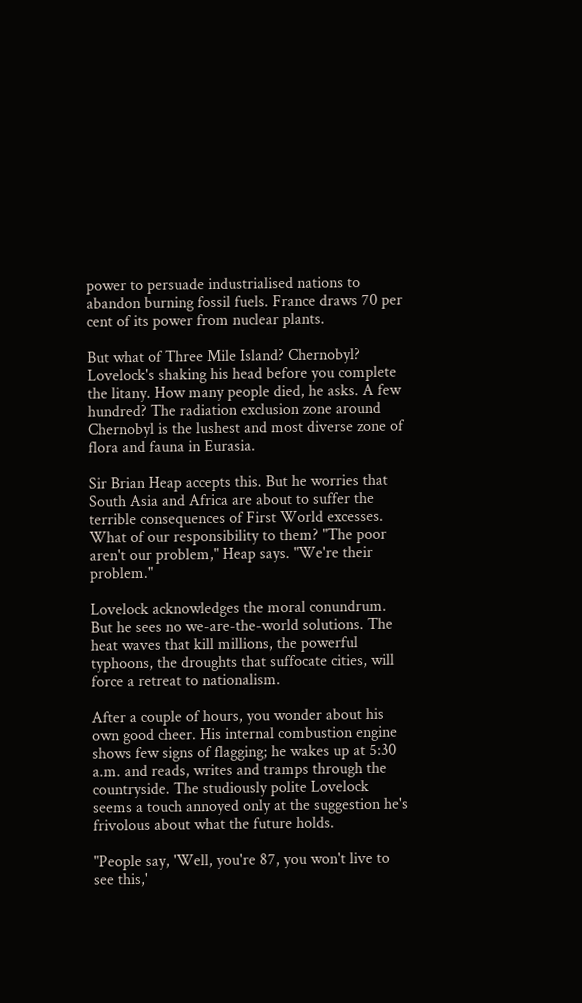power to persuade industrialised nations to abandon burning fossil fuels. France draws 70 per cent of its power from nuclear plants.

But what of Three Mile Island? Chernobyl? Lovelock's shaking his head before you complete the litany. How many people died, he asks. A few hundred? The radiation exclusion zone around Chernobyl is the lushest and most diverse zone of flora and fauna in Eurasia.

Sir Brian Heap accepts this. But he worries that South Asia and Africa are about to suffer the terrible consequences of First World excesses. What of our responsibility to them? "The poor aren't our problem," Heap says. "We're their problem."

Lovelock acknowledges the moral conundrum. But he sees no we-are-the-world solutions. The heat waves that kill millions, the powerful typhoons, the droughts that suffocate cities, will force a retreat to nationalism.

After a couple of hours, you wonder about his own good cheer. His internal combustion engine shows few signs of flagging; he wakes up at 5:30 a.m. and reads, writes and tramps through the countryside. The studiously polite Lovelock seems a touch annoyed only at the suggestion he's frivolous about what the future holds.

"People say, 'Well, you're 87, you won't live to see this,'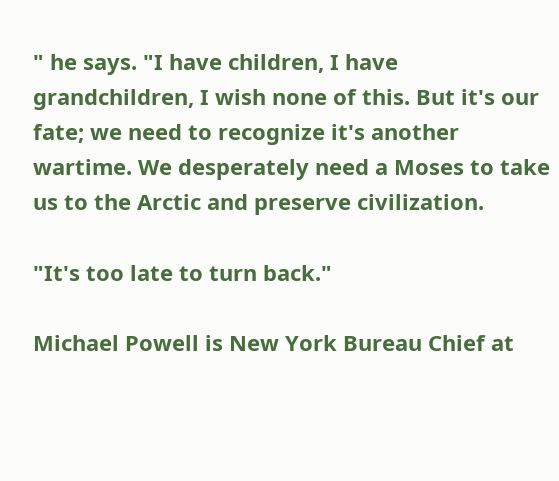" he says. "I have children, I have grandchildren, I wish none of this. But it's our fate; we need to recognize it's another wartime. We desperately need a Moses to take us to the Arctic and preserve civilization.

"It's too late to turn back."

Michael Powell is New York Bureau Chief at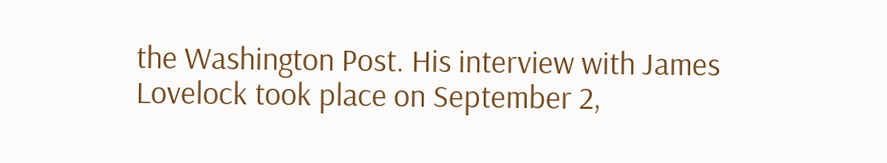the Washington Post. His interview with James Lovelock took place on September 2,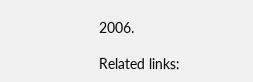2006.

Related links: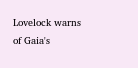Lovelock warns of Gaia's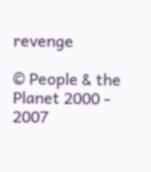revenge

© People & the Planet 2000 - 2007